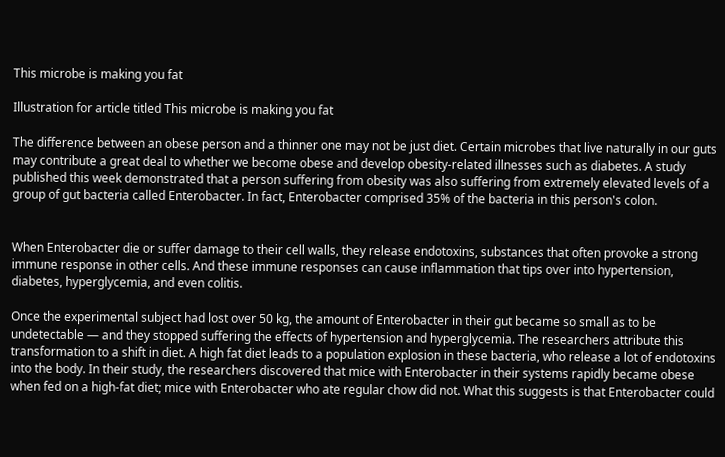This microbe is making you fat

Illustration for article titled This microbe is making you fat

The difference between an obese person and a thinner one may not be just diet. Certain microbes that live naturally in our guts may contribute a great deal to whether we become obese and develop obesity-related illnesses such as diabetes. A study published this week demonstrated that a person suffering from obesity was also suffering from extremely elevated levels of a group of gut bacteria called Enterobacter. In fact, Enterobacter comprised 35% of the bacteria in this person's colon.


When Enterobacter die or suffer damage to their cell walls, they release endotoxins, substances that often provoke a strong immune response in other cells. And these immune responses can cause inflammation that tips over into hypertension, diabetes, hyperglycemia, and even colitis.

Once the experimental subject had lost over 50 kg, the amount of Enterobacter in their gut became so small as to be undetectable — and they stopped suffering the effects of hypertension and hyperglycemia. The researchers attribute this transformation to a shift in diet. A high fat diet leads to a population explosion in these bacteria, who release a lot of endotoxins into the body. In their study, the researchers discovered that mice with Enterobacter in their systems rapidly became obese when fed on a high-fat diet; mice with Enterobacter who ate regular chow did not. What this suggests is that Enterobacter could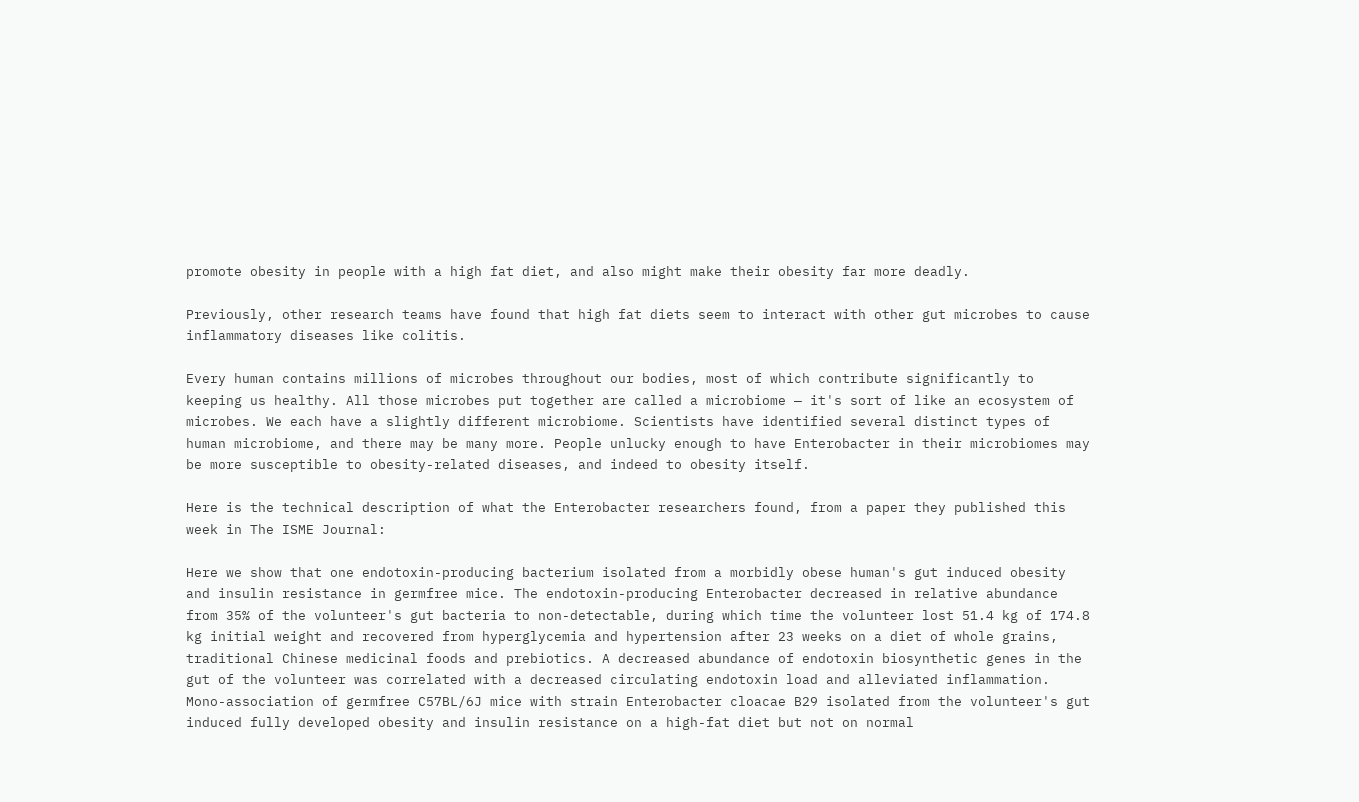promote obesity in people with a high fat diet, and also might make their obesity far more deadly.

Previously, other research teams have found that high fat diets seem to interact with other gut microbes to cause inflammatory diseases like colitis.

Every human contains millions of microbes throughout our bodies, most of which contribute significantly to keeping us healthy. All those microbes put together are called a microbiome — it's sort of like an ecosystem of microbes. We each have a slightly different microbiome. Scientists have identified several distinct types of human microbiome, and there may be many more. People unlucky enough to have Enterobacter in their microbiomes may be more susceptible to obesity-related diseases, and indeed to obesity itself.

Here is the technical description of what the Enterobacter researchers found, from a paper they published this week in The ISME Journal:

Here we show that one endotoxin-producing bacterium isolated from a morbidly obese human's gut induced obesity and insulin resistance in germfree mice. The endotoxin-producing Enterobacter decreased in relative abundance from 35% of the volunteer's gut bacteria to non-detectable, during which time the volunteer lost 51.4 kg of 174.8 kg initial weight and recovered from hyperglycemia and hypertension after 23 weeks on a diet of whole grains, traditional Chinese medicinal foods and prebiotics. A decreased abundance of endotoxin biosynthetic genes in the gut of the volunteer was correlated with a decreased circulating endotoxin load and alleviated inflammation. Mono-association of germfree C57BL/6J mice with strain Enterobacter cloacae B29 isolated from the volunteer's gut induced fully developed obesity and insulin resistance on a high-fat diet but not on normal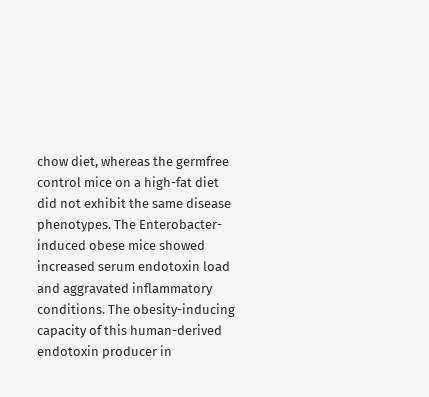chow diet, whereas the germfree control mice on a high-fat diet did not exhibit the same disease phenotypes. The Enterobacter-induced obese mice showed increased serum endotoxin load and aggravated inflammatory conditions. The obesity-inducing capacity of this human-derived endotoxin producer in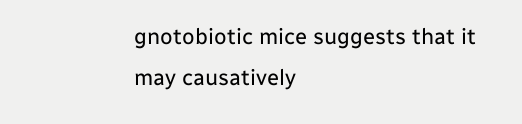gnotobiotic mice suggests that it may causatively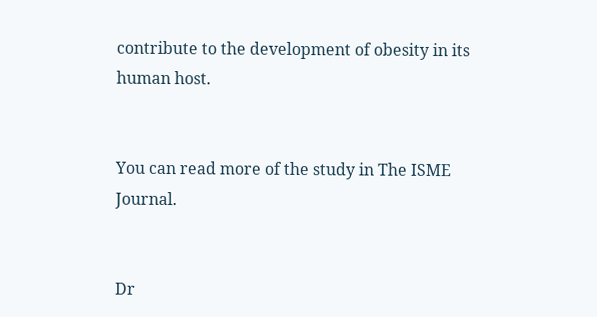contribute to the development of obesity in its human host.


You can read more of the study in The ISME Journal.


Dr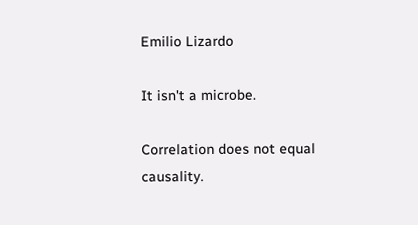Emilio Lizardo

It isn't a microbe.

Correlation does not equal causality.